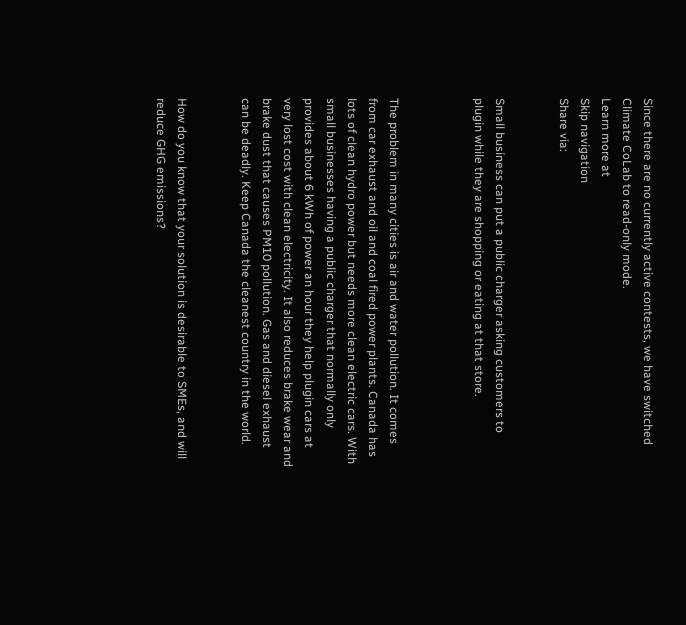Since there are no currently active contests, we have switched Climate CoLab to read-only mode.
Learn more at
Skip navigation
Share via:


Small business can put a public charger asking customers to plugin while they are shopping or eating at that store.



The problem in many cities is air and water pollution. It comes from car exhaust and oil and coal fired power plants. Canada has lots of clean hydro power but needs more clean electric cars. With small businesses having a public charger that normally only provides about 6 kWh of power an hour they help plugin cars at very lost cost with clean electricity. It also reduces brake wear and brake dust that causes PM10 pollution. Gas and diesel exhaust can be deadly. Keep Canada the cleanest country in the world.


How do you know that your solution is desirable to SMEs, and will reduce GHG emissions?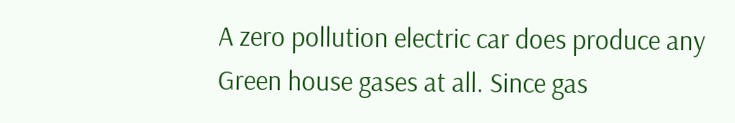A zero pollution electric car does produce any Green house gases at all. Since gas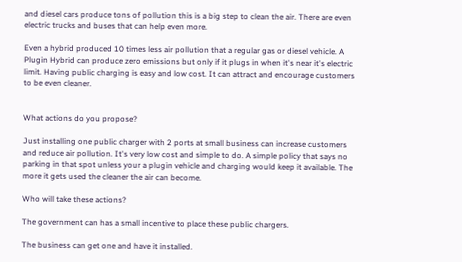and diesel cars produce tons of pollution this is a big step to clean the air. There are even electric trucks and buses that can help even more.

Even a hybrid produced 10 times less air pollution that a regular gas or diesel vehicle. A Plugin Hybrid can produce zero emissions but only if it plugs in when it's near it's electric limit. Having public charging is easy and low cost. It can attract and encourage customers to be even cleaner.


What actions do you propose?

Just installing one public charger with 2 ports at small business can increase customers and reduce air pollution. It's very low cost and simple to do. A simple policy that says no parking in that spot unless your a plugin vehicle and charging would keep it available. The more it gets used the cleaner the air can become.

Who will take these actions?

The government can has a small incentive to place these public chargers.

The business can get one and have it installed.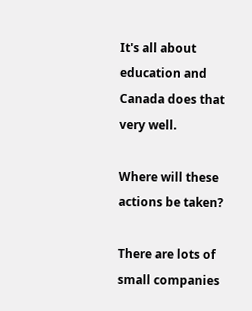It's all about education and Canada does that very well.

Where will these actions be taken?

There are lots of small companies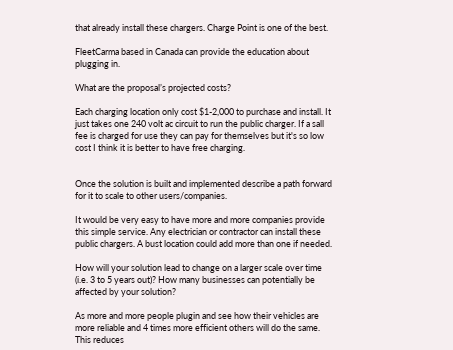that already install these chargers. Charge Point is one of the best.

FleetCarma based in Canada can provide the education about plugging in.

What are the proposal’s projected costs?

Each charging location only cost $1-2,000 to purchase and install. It just takes one 240 volt ac circuit to run the public charger. If a sall fee is charged for use they can pay for themselves but it's so low cost I think it is better to have free charging.


Once the solution is built and implemented describe a path forward for it to scale to other users/companies.

It would be very easy to have more and more companies provide this simple service. Any electrician or contractor can install these public chargers. A bust location could add more than one if needed.

How will your solution lead to change on a larger scale over time (i.e. 3 to 5 years out)? How many businesses can potentially be affected by your solution?

As more and more people plugin and see how their vehicles are more reliable and 4 times more efficient others will do the same. This reduces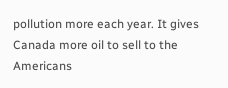pollution more each year. It gives Canada more oil to sell to the Americans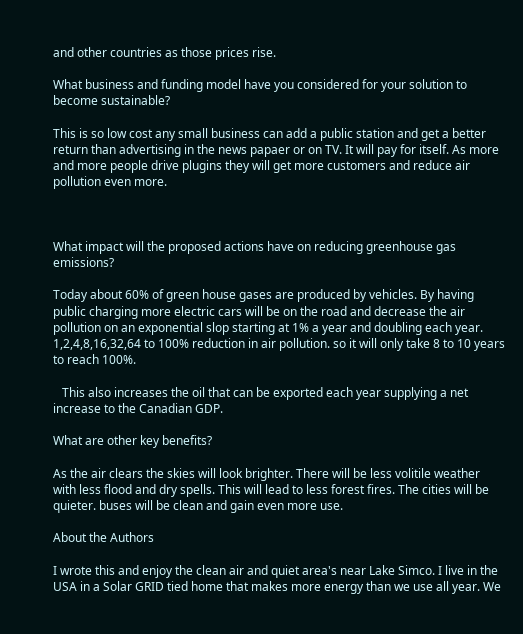and other countries as those prices rise.

What business and funding model have you considered for your solution to become sustainable?

This is so low cost any small business can add a public station and get a better return than advertising in the news papaer or on TV. It will pay for itself. As more and more people drive plugins they will get more customers and reduce air pollution even more.



What impact will the proposed actions have on reducing greenhouse gas emissions?

Today about 60% of green house gases are produced by vehicles. By having public charging more electric cars will be on the road and decrease the air pollution on an exponential slop starting at 1% a year and doubling each year. 1,2,4,8,16,32,64 to 100% reduction in air pollution. so it will only take 8 to 10 years to reach 100%.

   This also increases the oil that can be exported each year supplying a net increase to the Canadian GDP.

What are other key benefits?

As the air clears the skies will look brighter. There will be less volitile weather  with less flood and dry spells. This will lead to less forest fires. The cities will be quieter. buses will be clean and gain even more use.

About the Authors

I wrote this and enjoy the clean air and quiet area's near Lake Simco. I live in the USA in a Solar GRID tied home that makes more energy than we use all year. We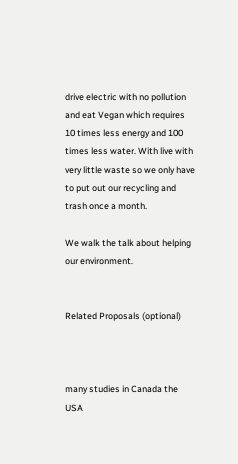drive electric with no pollution and eat Vegan which requires 10 times less energy and 100 times less water. With live with very little waste so we only have to put out our recycling and trash once a month.

We walk the talk about helping our environment.


Related Proposals (optional)



many studies in Canada the USA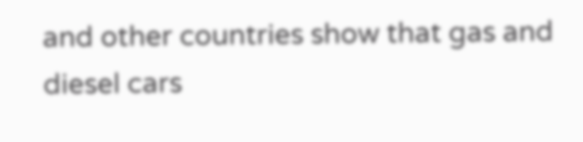and other countries show that gas and diesel cars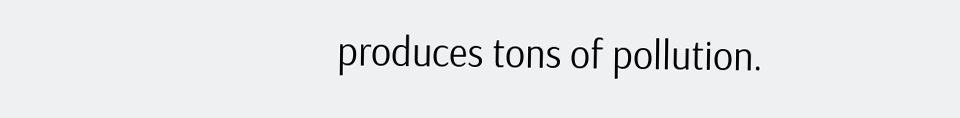produces tons of pollution.